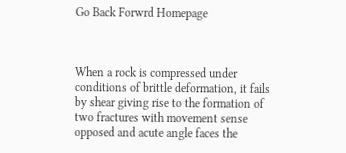Go Back Forwrd Homepage



When a rock is compressed under conditions of brittle deformation, it fails by shear giving rise to the formation of two fractures with movement sense opposed and acute angle faces the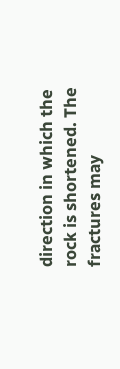direction in which the rock is shortened. The fractures may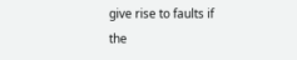give rise to faults if the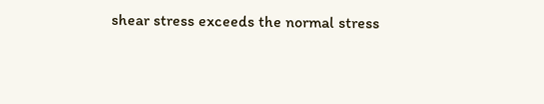shear stress exceeds the normal stress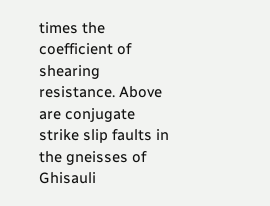times the coefficient of shearing resistance. Above are conjugate strike slip faults in the gneisses of Ghisauli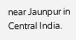near Jaunpur in Central India.